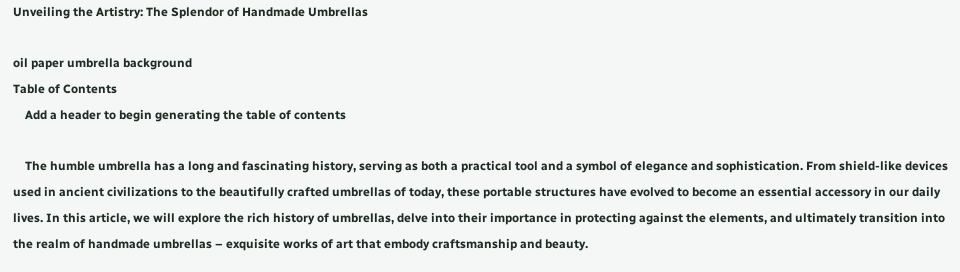Unveiling the Artistry: The Splendor of Handmade Umbrellas

oil paper umbrella background
Table of Contents
    Add a header to begin generating the table of contents

    The humble umbrella has a long and fascinating history, serving as both a practical tool and a symbol of elegance and sophistication. From shield-like devices used in ancient civilizations to the beautifully crafted umbrellas of today, these portable structures have evolved to become an essential accessory in our daily lives. In this article, we will explore the rich history of umbrellas, delve into their importance in protecting against the elements, and ultimately transition into the realm of handmade umbrellas – exquisite works of art that embody craftsmanship and beauty.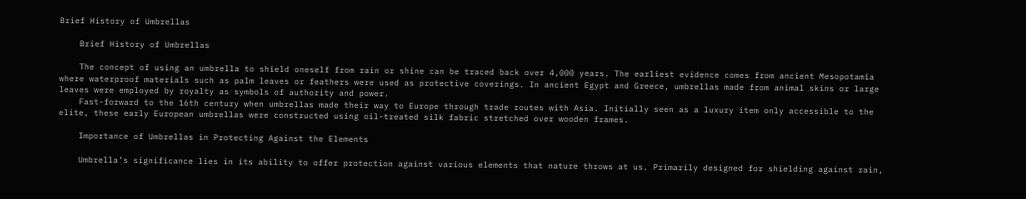Brief History of Umbrellas

    Brief History of Umbrellas

    The concept of using an umbrella to shield oneself from rain or shine can be traced back over 4,000 years. The earliest evidence comes from ancient Mesopotamia where waterproof materials such as palm leaves or feathers were used as protective coverings. In ancient Egypt and Greece, umbrellas made from animal skins or large leaves were employed by royalty as symbols of authority and power.
    Fast-forward to the 16th century when umbrellas made their way to Europe through trade routes with Asia. Initially seen as a luxury item only accessible to the elite, these early European umbrellas were constructed using oil-treated silk fabric stretched over wooden frames.

    Importance of Umbrellas in Protecting Against the Elements

    Umbrella’s significance lies in its ability to offer protection against various elements that nature throws at us. Primarily designed for shielding against rain,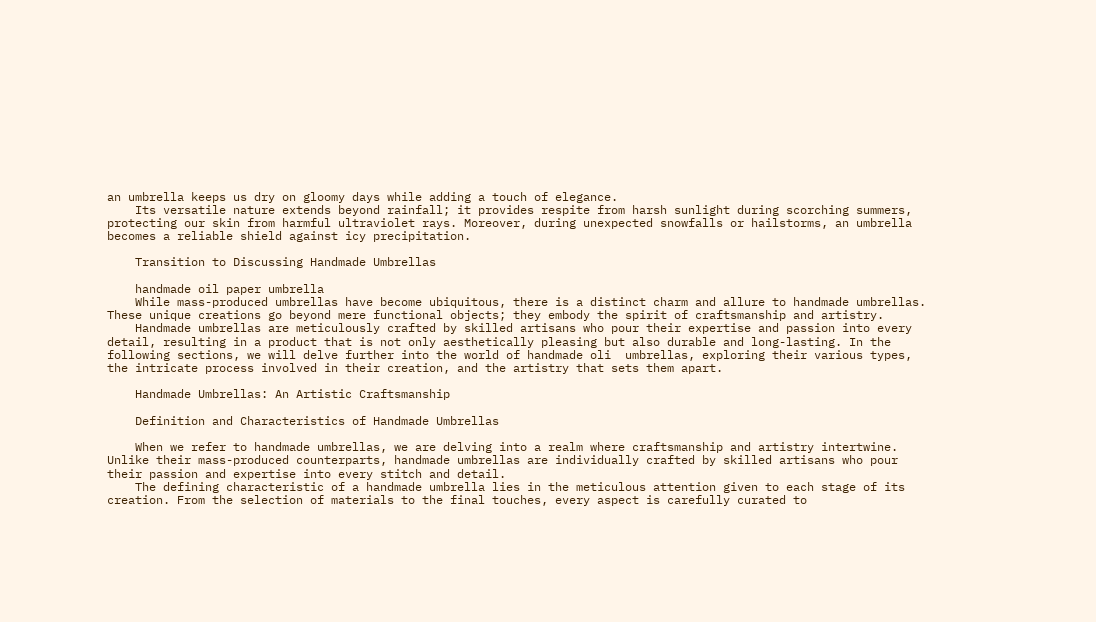an umbrella keeps us dry on gloomy days while adding a touch of elegance.
    Its versatile nature extends beyond rainfall; it provides respite from harsh sunlight during scorching summers, protecting our skin from harmful ultraviolet rays. Moreover, during unexpected snowfalls or hailstorms, an umbrella becomes a reliable shield against icy precipitation.

    Transition to Discussing Handmade Umbrellas

    handmade oil paper umbrella
    While mass-produced umbrellas have become ubiquitous, there is a distinct charm and allure to handmade umbrellas. These unique creations go beyond mere functional objects; they embody the spirit of craftsmanship and artistry.
    Handmade umbrellas are meticulously crafted by skilled artisans who pour their expertise and passion into every detail, resulting in a product that is not only aesthetically pleasing but also durable and long-lasting. In the following sections, we will delve further into the world of handmade oli  umbrellas, exploring their various types, the intricate process involved in their creation, and the artistry that sets them apart.

    Handmade Umbrellas: An Artistic Craftsmanship

    Definition and Characteristics of Handmade Umbrellas

    When we refer to handmade umbrellas, we are delving into a realm where craftsmanship and artistry intertwine. Unlike their mass-produced counterparts, handmade umbrellas are individually crafted by skilled artisans who pour their passion and expertise into every stitch and detail.
    The defining characteristic of a handmade umbrella lies in the meticulous attention given to each stage of its creation. From the selection of materials to the final touches, every aspect is carefully curated to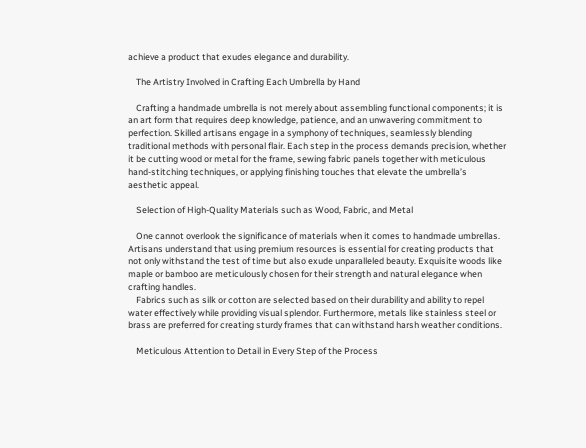achieve a product that exudes elegance and durability.

    The Artistry Involved in Crafting Each Umbrella by Hand

    Crafting a handmade umbrella is not merely about assembling functional components; it is an art form that requires deep knowledge, patience, and an unwavering commitment to perfection. Skilled artisans engage in a symphony of techniques, seamlessly blending traditional methods with personal flair. Each step in the process demands precision, whether it be cutting wood or metal for the frame, sewing fabric panels together with meticulous hand-stitching techniques, or applying finishing touches that elevate the umbrella’s aesthetic appeal.

    Selection of High-Quality Materials such as Wood, Fabric, and Metal

    One cannot overlook the significance of materials when it comes to handmade umbrellas. Artisans understand that using premium resources is essential for creating products that not only withstand the test of time but also exude unparalleled beauty. Exquisite woods like maple or bamboo are meticulously chosen for their strength and natural elegance when crafting handles.
    Fabrics such as silk or cotton are selected based on their durability and ability to repel water effectively while providing visual splendor. Furthermore, metals like stainless steel or brass are preferred for creating sturdy frames that can withstand harsh weather conditions.

    Meticulous Attention to Detail in Every Step of the Process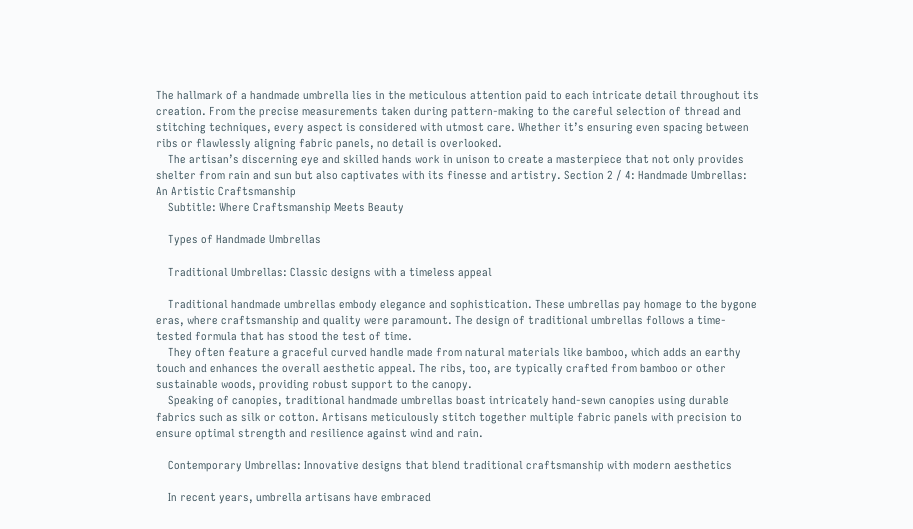The hallmark of a handmade umbrella lies in the meticulous attention paid to each intricate detail throughout its creation. From the precise measurements taken during pattern-making to the careful selection of thread and stitching techniques, every aspect is considered with utmost care. Whether it’s ensuring even spacing between ribs or flawlessly aligning fabric panels, no detail is overlooked.
    The artisan’s discerning eye and skilled hands work in unison to create a masterpiece that not only provides shelter from rain and sun but also captivates with its finesse and artistry. Section 2 / 4: Handmade Umbrellas: An Artistic Craftsmanship
    Subtitle: Where Craftsmanship Meets Beauty

    Types of Handmade Umbrellas

    Traditional Umbrellas: Classic designs with a timeless appeal

    Traditional handmade umbrellas embody elegance and sophistication. These umbrellas pay homage to the bygone eras, where craftsmanship and quality were paramount. The design of traditional umbrellas follows a time-tested formula that has stood the test of time.
    They often feature a graceful curved handle made from natural materials like bamboo, which adds an earthy touch and enhances the overall aesthetic appeal. The ribs, too, are typically crafted from bamboo or other sustainable woods, providing robust support to the canopy.
    Speaking of canopies, traditional handmade umbrellas boast intricately hand-sewn canopies using durable fabrics such as silk or cotton. Artisans meticulously stitch together multiple fabric panels with precision to ensure optimal strength and resilience against wind and rain.

    Contemporary Umbrellas: Innovative designs that blend traditional craftsmanship with modern aesthetics

    In recent years, umbrella artisans have embraced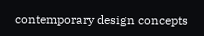contemporary design concepts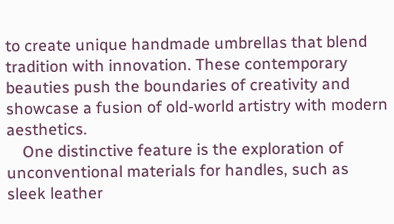to create unique handmade umbrellas that blend tradition with innovation. These contemporary beauties push the boundaries of creativity and showcase a fusion of old-world artistry with modern aesthetics.
    One distinctive feature is the exploration of unconventional materials for handles, such as sleek leather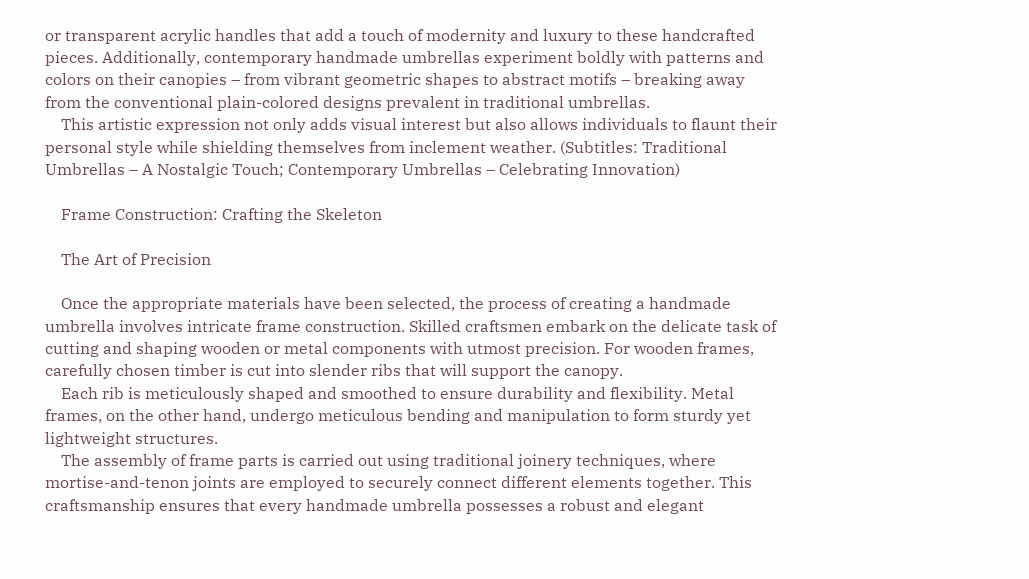or transparent acrylic handles that add a touch of modernity and luxury to these handcrafted pieces. Additionally, contemporary handmade umbrellas experiment boldly with patterns and colors on their canopies – from vibrant geometric shapes to abstract motifs – breaking away from the conventional plain-colored designs prevalent in traditional umbrellas.
    This artistic expression not only adds visual interest but also allows individuals to flaunt their personal style while shielding themselves from inclement weather. (Subtitles: Traditional Umbrellas – A Nostalgic Touch; Contemporary Umbrellas – Celebrating Innovation)

    Frame Construction: Crafting the Skeleton

    The Art of Precision

    Once the appropriate materials have been selected, the process of creating a handmade umbrella involves intricate frame construction. Skilled craftsmen embark on the delicate task of cutting and shaping wooden or metal components with utmost precision. For wooden frames, carefully chosen timber is cut into slender ribs that will support the canopy.
    Each rib is meticulously shaped and smoothed to ensure durability and flexibility. Metal frames, on the other hand, undergo meticulous bending and manipulation to form sturdy yet lightweight structures.
    The assembly of frame parts is carried out using traditional joinery techniques, where mortise-and-tenon joints are employed to securely connect different elements together. This craftsmanship ensures that every handmade umbrella possesses a robust and elegant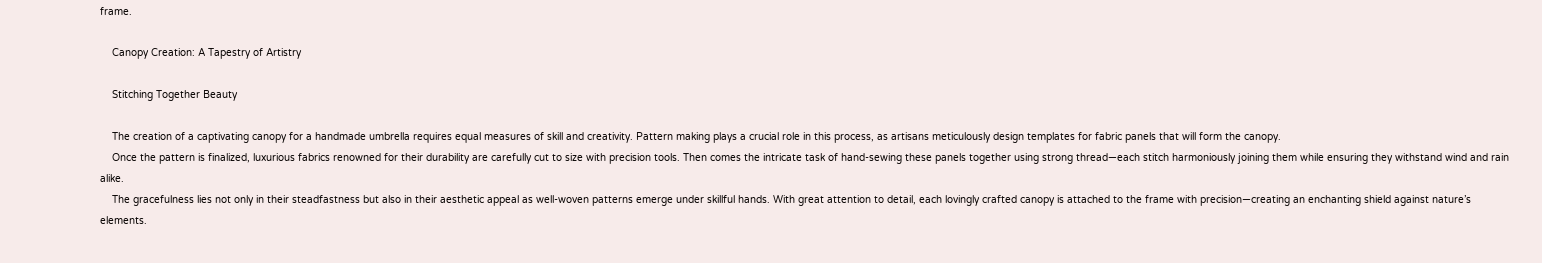frame.

    Canopy Creation: A Tapestry of Artistry

    Stitching Together Beauty

    The creation of a captivating canopy for a handmade umbrella requires equal measures of skill and creativity. Pattern making plays a crucial role in this process, as artisans meticulously design templates for fabric panels that will form the canopy.
    Once the pattern is finalized, luxurious fabrics renowned for their durability are carefully cut to size with precision tools. Then comes the intricate task of hand-sewing these panels together using strong thread—each stitch harmoniously joining them while ensuring they withstand wind and rain alike.
    The gracefulness lies not only in their steadfastness but also in their aesthetic appeal as well-woven patterns emerge under skillful hands. With great attention to detail, each lovingly crafted canopy is attached to the frame with precision—creating an enchanting shield against nature’s elements.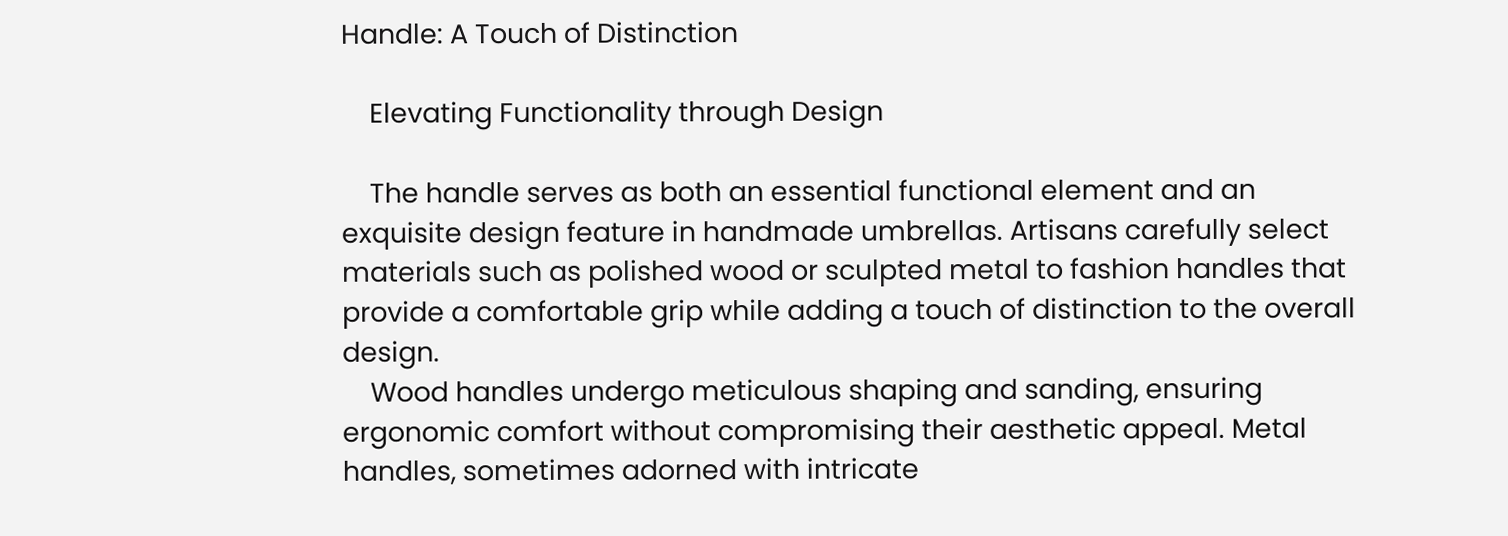Handle: A Touch of Distinction

    Elevating Functionality through Design

    The handle serves as both an essential functional element and an exquisite design feature in handmade umbrellas. Artisans carefully select materials such as polished wood or sculpted metal to fashion handles that provide a comfortable grip while adding a touch of distinction to the overall design.
    Wood handles undergo meticulous shaping and sanding, ensuring ergonomic comfort without compromising their aesthetic appeal. Metal handles, sometimes adorned with intricate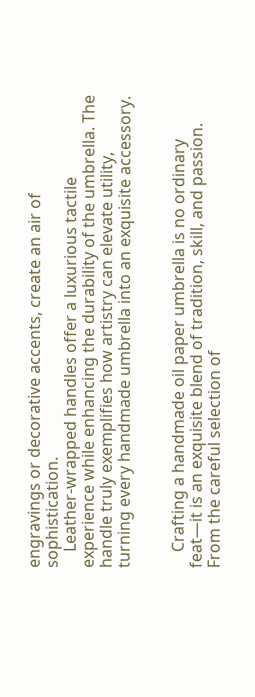engravings or decorative accents, create an air of sophistication.
    Leather-wrapped handles offer a luxurious tactile experience while enhancing the durability of the umbrella. The handle truly exemplifies how artistry can elevate utility, turning every handmade umbrella into an exquisite accessory.


    Crafting a handmade oil paper umbrella is no ordinary feat—it is an exquisite blend of tradition, skill, and passion. From the careful selection of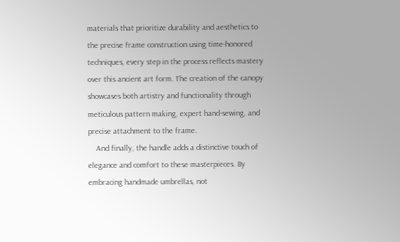materials that prioritize durability and aesthetics to the precise frame construction using time-honored techniques, every step in the process reflects mastery over this ancient art form. The creation of the canopy showcases both artistry and functionality through meticulous pattern making, expert hand-sewing, and precise attachment to the frame.
    And finally, the handle adds a distinctive touch of elegance and comfort to these masterpieces. By embracing handmade umbrellas, not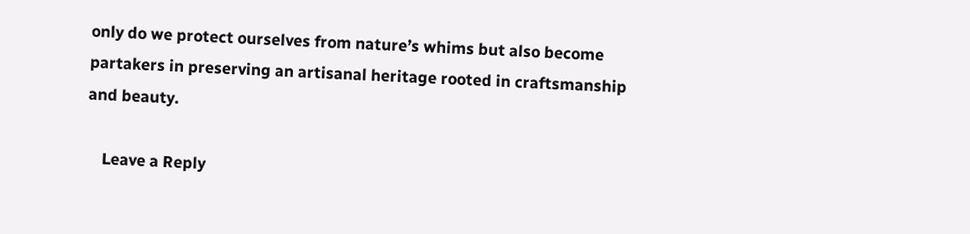only do we protect ourselves from nature’s whims but also become partakers in preserving an artisanal heritage rooted in craftsmanship and beauty.

    Leave a Reply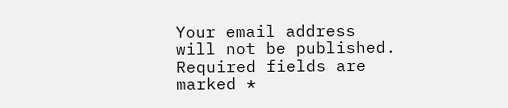Your email address will not be published. Required fields are marked *